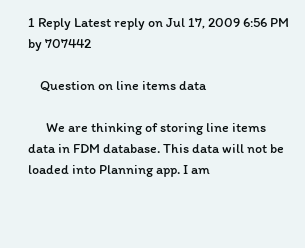1 Reply Latest reply on Jul 17, 2009 6:56 PM by 707442

    Question on line items data

      We are thinking of storing line items data in FDM database. This data will not be loaded into Planning app. I am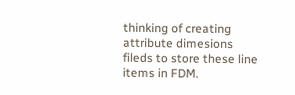thinking of creating attribute dimesions fileds to store these line items in FDM.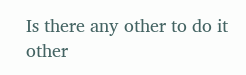Is there any other to do it other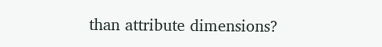than attribute dimensions?